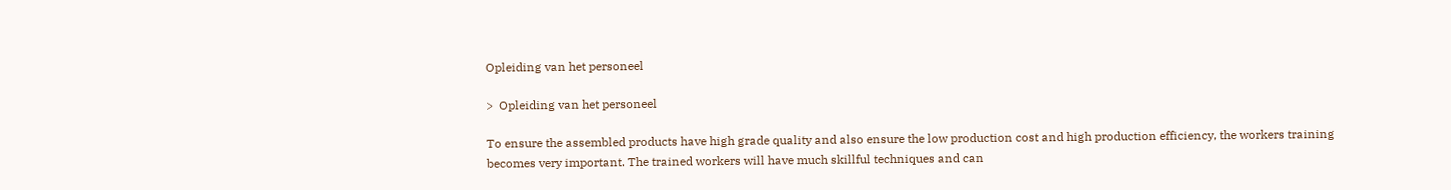Opleiding van het personeel

>  Opleiding van het personeel

To ensure the assembled products have high grade quality and also ensure the low production cost and high production efficiency, the workers training becomes very important. The trained workers will have much skillful techniques and can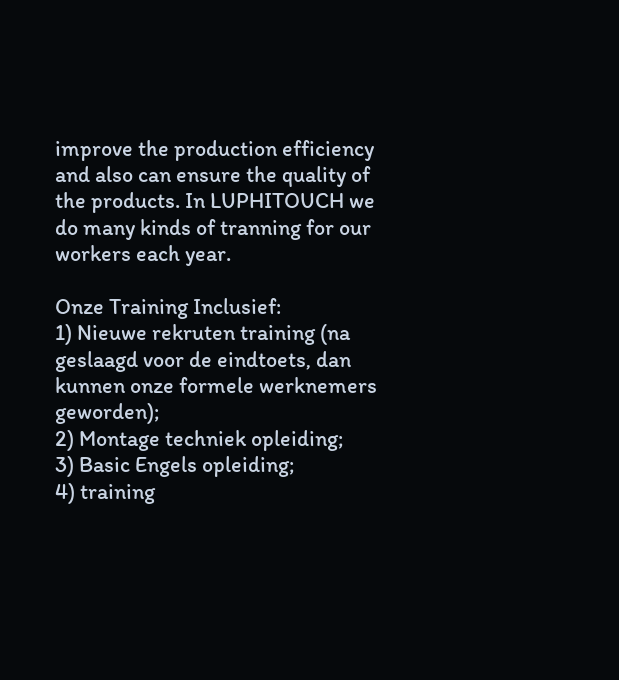improve the production efficiency and also can ensure the quality of the products. In LUPHITOUCH we do many kinds of tranning for our workers each year.

Onze Training Inclusief:
1) Nieuwe rekruten training (na geslaagd voor de eindtoets, dan kunnen onze formele werknemers geworden);
2) Montage techniek opleiding;
3) Basic Engels opleiding;
4) training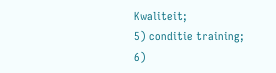Kwaliteit;
5) conditie training;
6)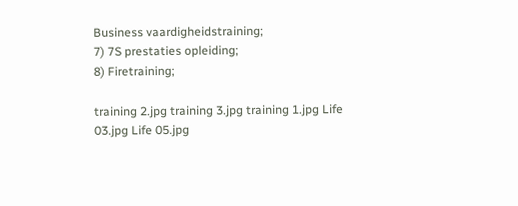Business vaardigheidstraining;
7) 7S prestaties opleiding;
8) Firetraining;

training 2.jpg training 3.jpg training 1.jpg Life 03.jpg Life 05.jpg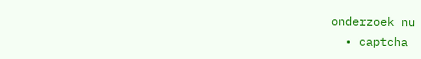onderzoek nu
  • captcha